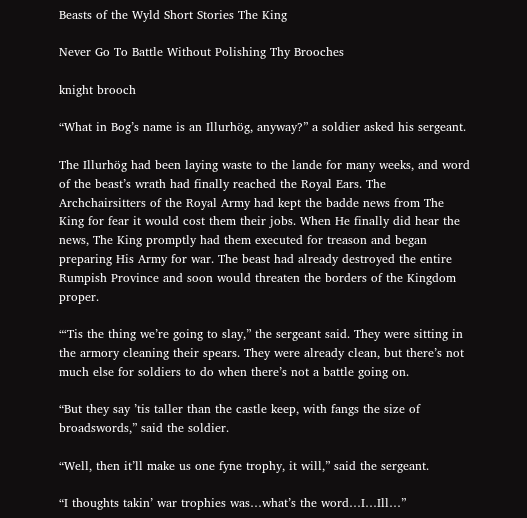Beasts of the Wyld Short Stories The King

Never Go To Battle Without Polishing Thy Brooches

knight brooch

“What in Bog’s name is an Illurhög, anyway?” a soldier asked his sergeant.

The Illurhög had been laying waste to the lande for many weeks, and word of the beast’s wrath had finally reached the Royal Ears. The Archchairsitters of the Royal Army had kept the badde news from The King for fear it would cost them their jobs. When He finally did hear the news, The King promptly had them executed for treason and began preparing His Army for war. The beast had already destroyed the entire Rumpish Province and soon would threaten the borders of the Kingdom proper.

“‘Tis the thing we’re going to slay,” the sergeant said. They were sitting in the armory cleaning their spears. They were already clean, but there’s not much else for soldiers to do when there’s not a battle going on.

“But they say ’tis taller than the castle keep, with fangs the size of broadswords,” said the soldier.

“Well, then it’ll make us one fyne trophy, it will,” said the sergeant.

“I thoughts takin’ war trophies was…what’s the word…I…Ill…”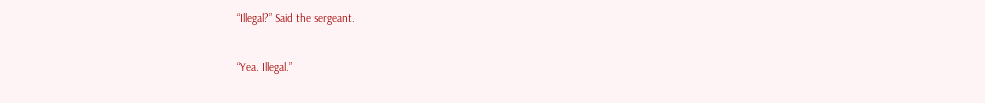“Illegal?” Said the sergeant.

“Yea. Illegal.”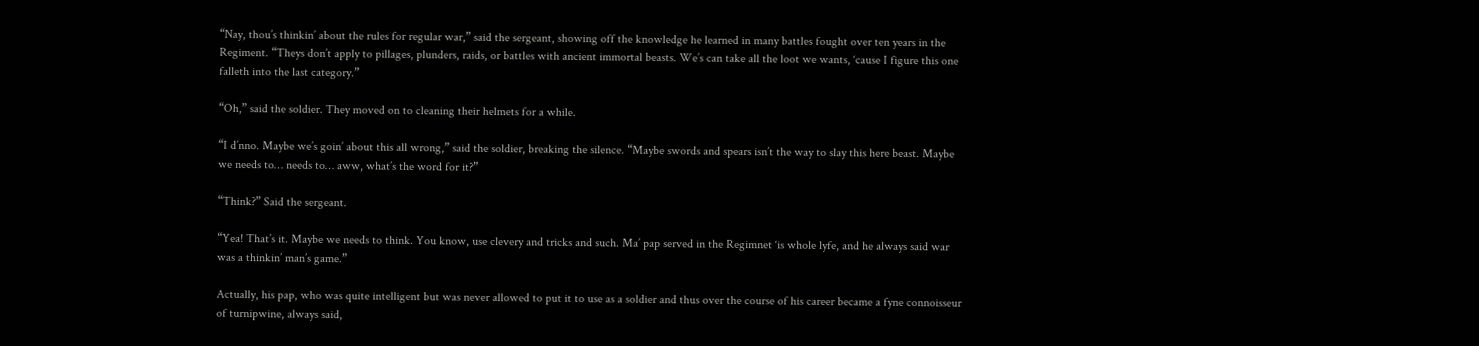“Nay, thou’s thinkin’ about the rules for regular war,” said the sergeant, showing off the knowledge he learned in many battles fought over ten years in the Regiment. “Theys don’t apply to pillages, plunders, raids, or battles with ancient immortal beasts. We’s can take all the loot we wants, ‘cause I figure this one falleth into the last category.”

“Oh,” said the soldier. They moved on to cleaning their helmets for a while.

“I d’nno. Maybe we’s goin’ about this all wrong,” said the soldier, breaking the silence. “Maybe swords and spears isn’t the way to slay this here beast. Maybe we needs to… needs to… aww, what’s the word for it?”

“Think?” Said the sergeant.

“Yea! That’s it. Maybe we needs to think. You know, use clevery and tricks and such. Ma’ pap served in the Regimnet ‘is whole lyfe, and he always said war was a thinkin’ man’s game.”

Actually, his pap, who was quite intelligent but was never allowed to put it to use as a soldier and thus over the course of his career became a fyne connoisseur of turnipwine, always said,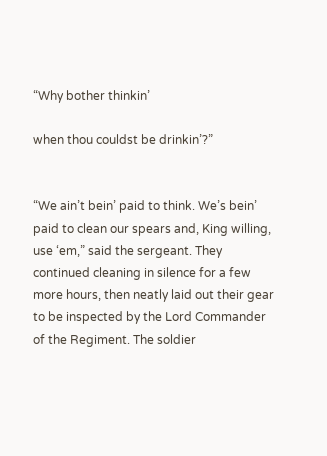“Why bother thinkin’

when thou couldst be drinkin’?”


“We ain’t bein’ paid to think. We’s bein’ paid to clean our spears and, King willing, use ‘em,” said the sergeant. They continued cleaning in silence for a few more hours, then neatly laid out their gear to be inspected by the Lord Commander of the Regiment. The soldier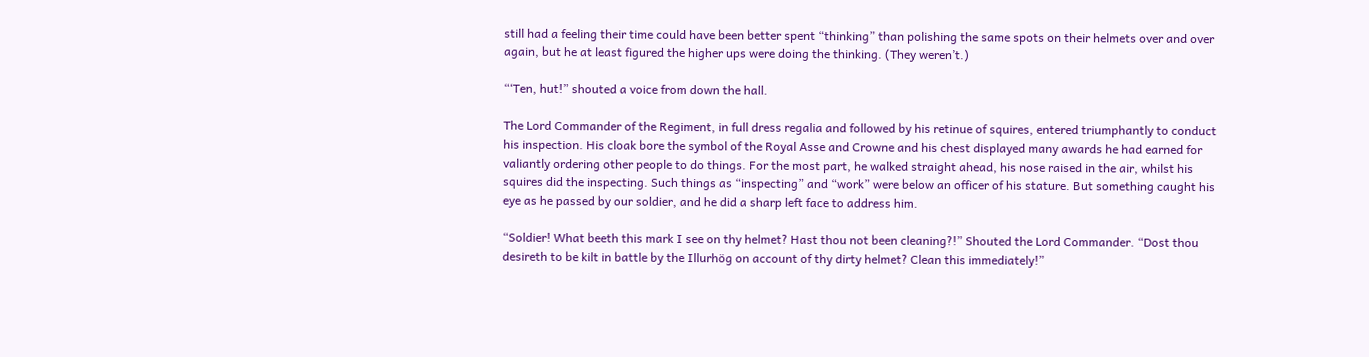still had a feeling their time could have been better spent “thinking” than polishing the same spots on their helmets over and over again, but he at least figured the higher ups were doing the thinking. (They weren’t.)

“‘Ten, hut!” shouted a voice from down the hall.

The Lord Commander of the Regiment, in full dress regalia and followed by his retinue of squires, entered triumphantly to conduct his inspection. His cloak bore the symbol of the Royal Asse and Crowne and his chest displayed many awards he had earned for valiantly ordering other people to do things. For the most part, he walked straight ahead, his nose raised in the air, whilst his squires did the inspecting. Such things as “inspecting” and “work” were below an officer of his stature. But something caught his eye as he passed by our soldier, and he did a sharp left face to address him.

“Soldier! What beeth this mark I see on thy helmet? Hast thou not been cleaning?!” Shouted the Lord Commander. “Dost thou desireth to be kilt in battle by the Illurhög on account of thy dirty helmet? Clean this immediately!”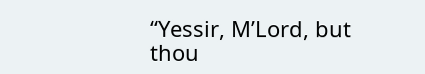“Yessir, M’Lord, but thou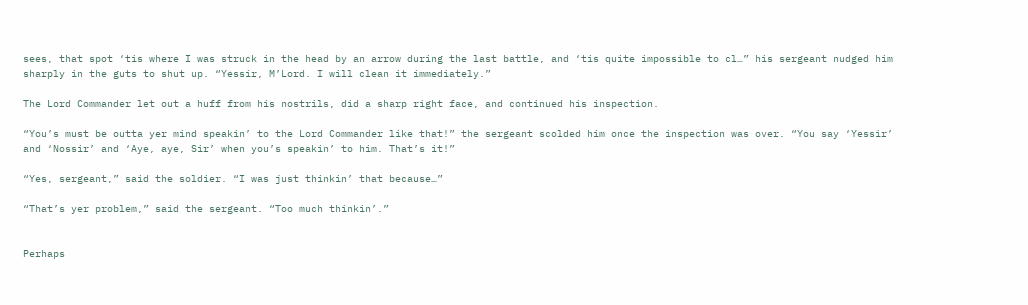sees, that spot ‘tis where I was struck in the head by an arrow during the last battle, and ‘tis quite impossible to cl…” his sergeant nudged him sharply in the guts to shut up. “Yessir, M’Lord. I will clean it immediately.”

The Lord Commander let out a huff from his nostrils, did a sharp right face, and continued his inspection.

“You’s must be outta yer mind speakin’ to the Lord Commander like that!” the sergeant scolded him once the inspection was over. “You say ‘Yessir’ and ‘Nossir’ and ‘Aye, aye, Sir’ when you’s speakin’ to him. That’s it!”

“Yes, sergeant,” said the soldier. “I was just thinkin’ that because…”

“That’s yer problem,” said the sergeant. “Too much thinkin’.”


Perhaps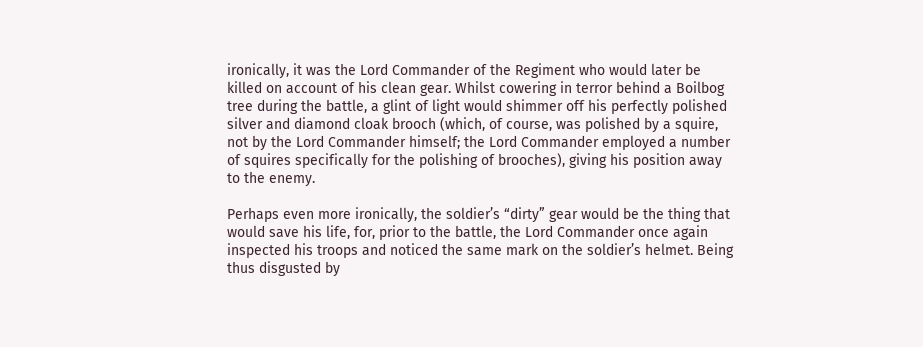ironically, it was the Lord Commander of the Regiment who would later be killed on account of his clean gear. Whilst cowering in terror behind a Boilbog tree during the battle, a glint of light would shimmer off his perfectly polished silver and diamond cloak brooch (which, of course, was polished by a squire, not by the Lord Commander himself; the Lord Commander employed a number of squires specifically for the polishing of brooches), giving his position away to the enemy.

Perhaps even more ironically, the soldier’s “dirty” gear would be the thing that would save his life, for, prior to the battle, the Lord Commander once again inspected his troops and noticed the same mark on the soldier’s helmet. Being thus disgusted by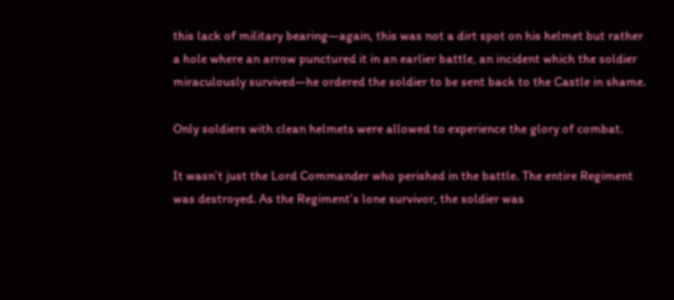this lack of military bearing—again, this was not a dirt spot on his helmet but rather a hole where an arrow punctured it in an earlier battle, an incident which the soldier miraculously survived—he ordered the soldier to be sent back to the Castle in shame.

Only soldiers with clean helmets were allowed to experience the glory of combat.

It wasn’t just the Lord Commander who perished in the battle. The entire Regiment was destroyed. As the Regiment’s lone survivor, the soldier was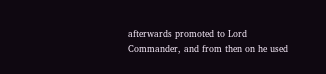afterwards promoted to Lord Commander, and from then on he used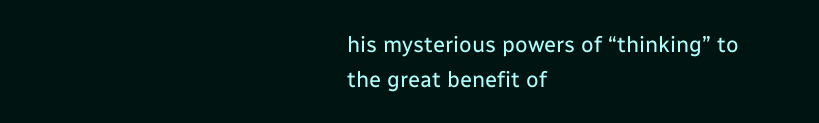his mysterious powers of “thinking” to the great benefit of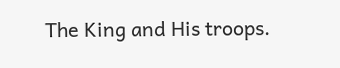The King and His troops.